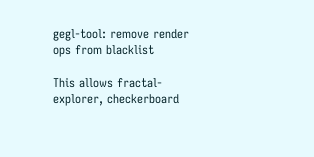gegl-tool: remove render ops from blacklist

This allows fractal-explorer, checkerboard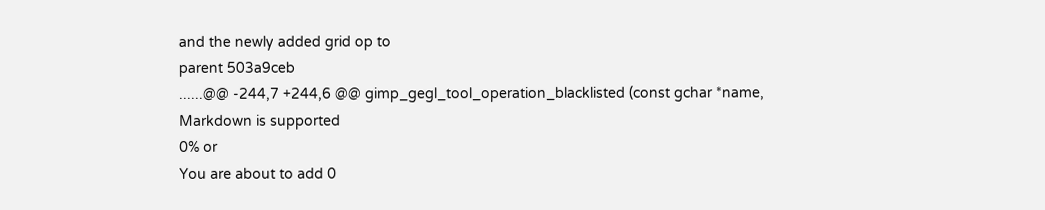and the newly added grid op to
parent 503a9ceb
......@@ -244,7 +244,6 @@ gimp_gegl_tool_operation_blacklisted (const gchar *name,
Markdown is supported
0% or
You are about to add 0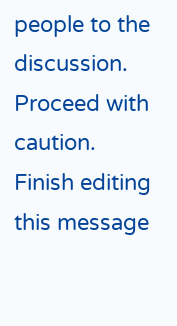people to the discussion. Proceed with caution.
Finish editing this message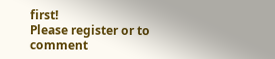first!
Please register or to comment